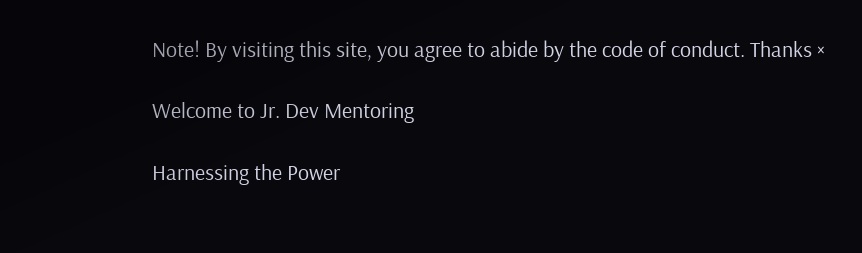Note! By visiting this site, you agree to abide by the code of conduct. Thanks ×

Welcome to Jr. Dev Mentoring

Harnessing the Power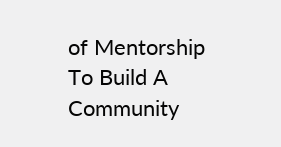of Mentorship
To Build A Community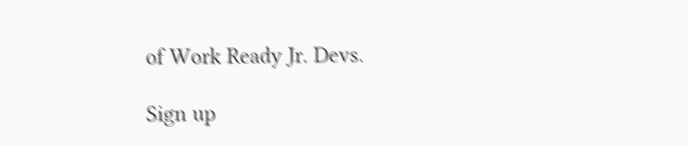of Work Ready Jr. Devs.

Sign up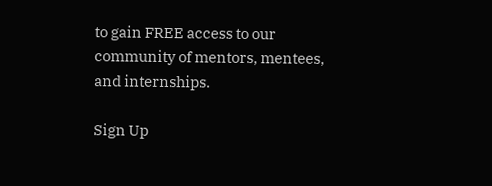to gain FREE access to our community of mentors, mentees, and internships.

Sign Up